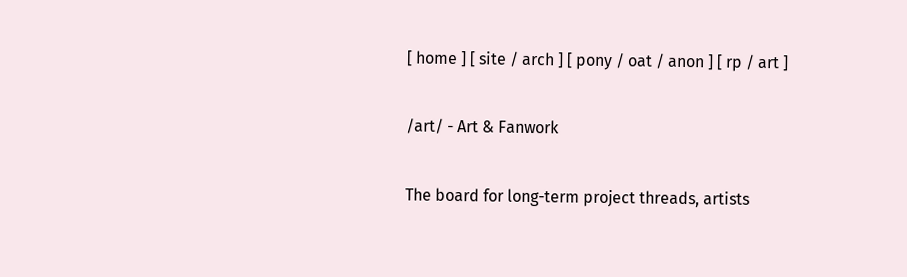[ home ] [ site / arch ] [ pony / oat / anon ] [ rp / art ]

/art/ - Art & Fanwork

The board for long-term project threads, artists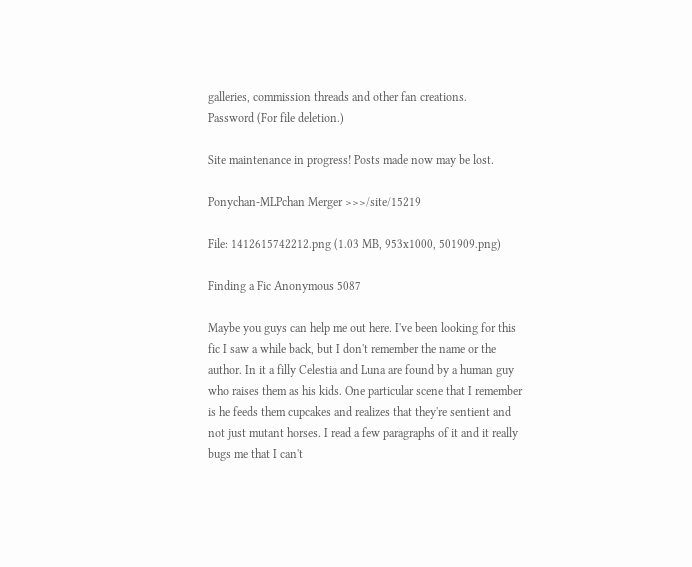galleries, commission threads and other fan creations.
Password (For file deletion.)

Site maintenance in progress! Posts made now may be lost.

Ponychan-MLPchan Merger >>>/site/15219

File: 1412615742212.png (1.03 MB, 953x1000, 501909.png)

Finding a Fic Anonymous 5087

Maybe you guys can help me out here. I've been looking for this fic I saw a while back, but I don't remember the name or the author. In it a filly Celestia and Luna are found by a human guy who raises them as his kids. One particular scene that I remember is he feeds them cupcakes and realizes that they're sentient and not just mutant horses. I read a few paragraphs of it and it really bugs me that I can't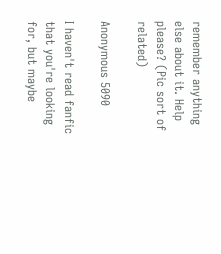remember anything else about it. Help please? (Pic sort of related)

Anonymous 5090

I haven't read fanfic that you're looking for, but maybe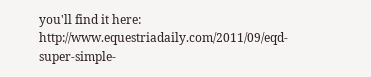you'll find it here: http://www.equestriadaily.com/2011/09/eqd-super-simple-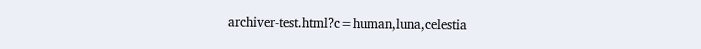archiver-test.html?c=human,luna,celestia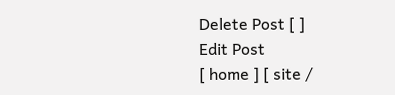Delete Post [ ]
Edit Post
[ home ] [ site /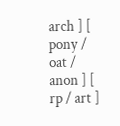arch ] [ pony / oat / anon ] [ rp / art ]